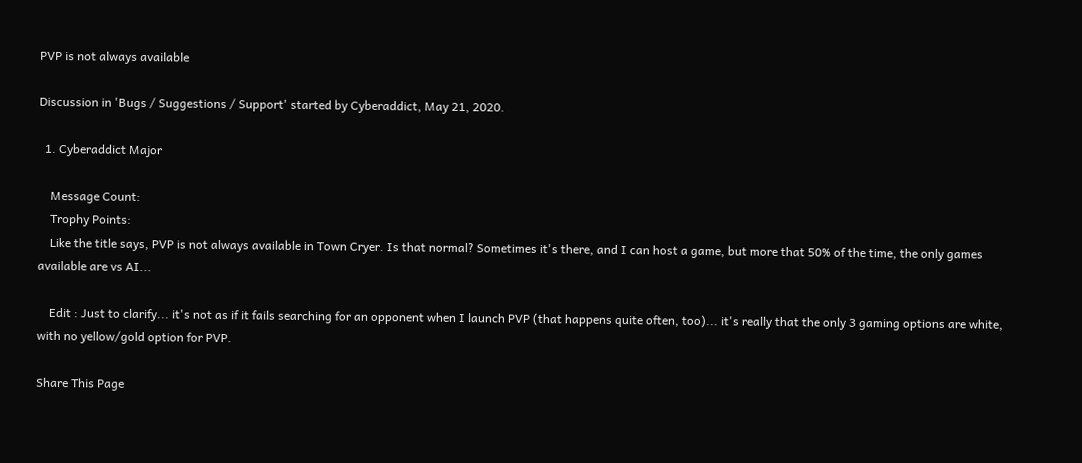PVP is not always available

Discussion in 'Bugs / Suggestions / Support' started by Cyberaddict, May 21, 2020.

  1. Cyberaddict Major

    Message Count:
    Trophy Points:
    Like the title says, PVP is not always available in Town Cryer. Is that normal? Sometimes it's there, and I can host a game, but more that 50% of the time, the only games available are vs AI...

    Edit : Just to clarify... it's not as if it fails searching for an opponent when I launch PVP (that happens quite often, too)... it's really that the only 3 gaming options are white, with no yellow/gold option for PVP.

Share This Page